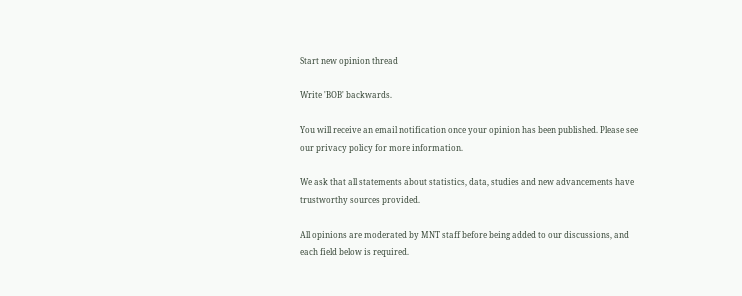Start new opinion thread

Write 'BOB' backwards.

You will receive an email notification once your opinion has been published. Please see our privacy policy for more information.

We ask that all statements about statistics, data, studies and new advancements have trustworthy sources provided.

All opinions are moderated by MNT staff before being added to our discussions, and each field below is required.